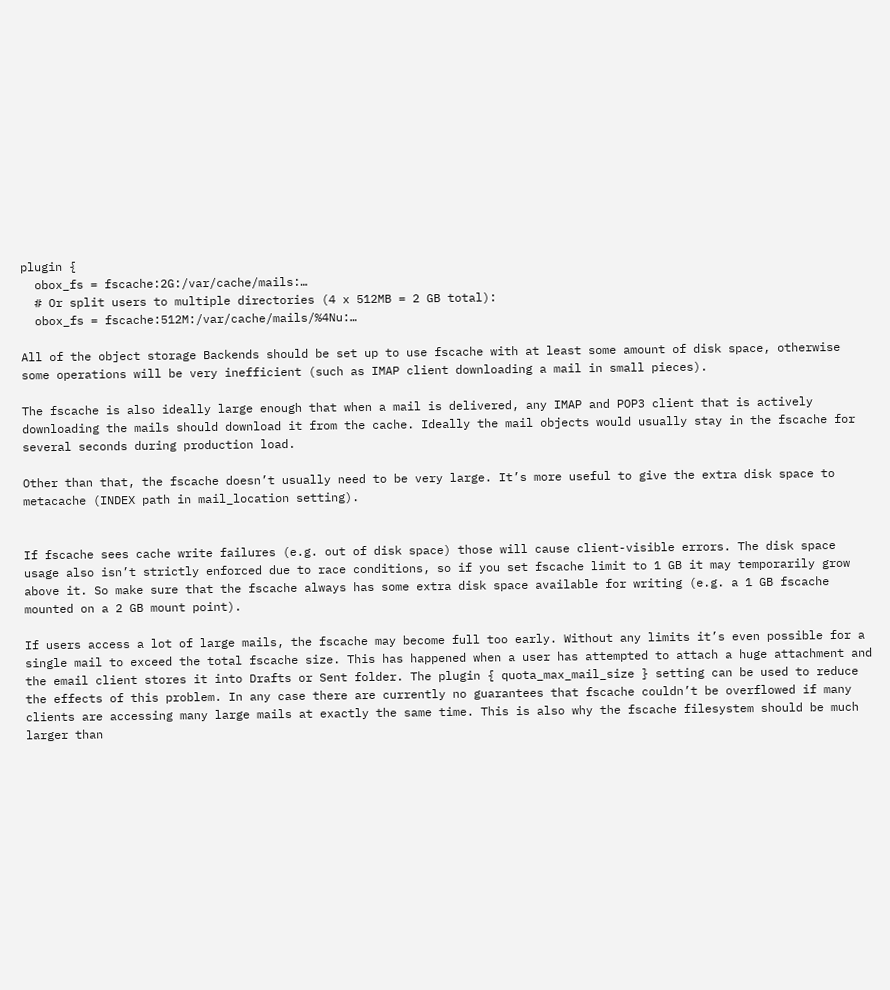plugin {
  obox_fs = fscache:2G:/var/cache/mails:…
  # Or split users to multiple directories (4 x 512MB = 2 GB total):
  obox_fs = fscache:512M:/var/cache/mails/%4Nu:…

All of the object storage Backends should be set up to use fscache with at least some amount of disk space, otherwise some operations will be very inefficient (such as IMAP client downloading a mail in small pieces).

The fscache is also ideally large enough that when a mail is delivered, any IMAP and POP3 client that is actively downloading the mails should download it from the cache. Ideally the mail objects would usually stay in the fscache for several seconds during production load.

Other than that, the fscache doesn’t usually need to be very large. It’s more useful to give the extra disk space to metacache (INDEX path in mail_location setting).


If fscache sees cache write failures (e.g. out of disk space) those will cause client-visible errors. The disk space usage also isn’t strictly enforced due to race conditions, so if you set fscache limit to 1 GB it may temporarily grow above it. So make sure that the fscache always has some extra disk space available for writing (e.g. a 1 GB fscache mounted on a 2 GB mount point).

If users access a lot of large mails, the fscache may become full too early. Without any limits it’s even possible for a single mail to exceed the total fscache size. This has happened when a user has attempted to attach a huge attachment and the email client stores it into Drafts or Sent folder. The plugin { quota_max_mail_size } setting can be used to reduce the effects of this problem. In any case there are currently no guarantees that fscache couldn’t be overflowed if many clients are accessing many large mails at exactly the same time. This is also why the fscache filesystem should be much larger than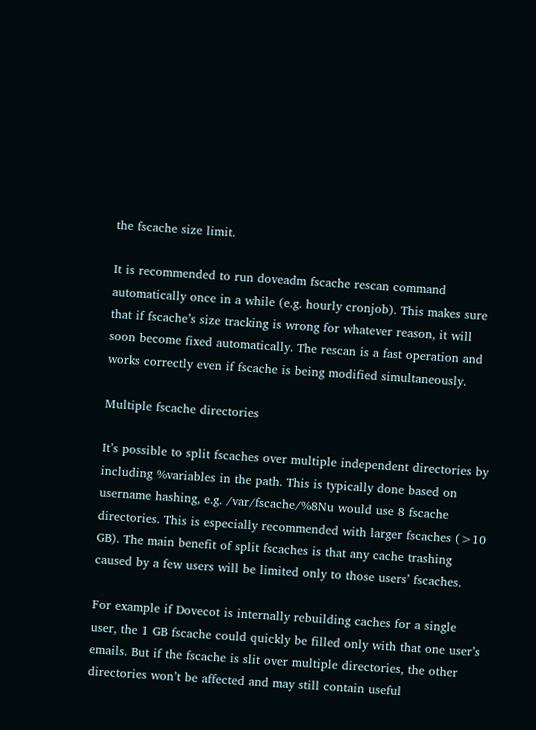the fscache size limit.

It is recommended to run doveadm fscache rescan command automatically once in a while (e.g. hourly cronjob). This makes sure that if fscache’s size tracking is wrong for whatever reason, it will soon become fixed automatically. The rescan is a fast operation and works correctly even if fscache is being modified simultaneously.

Multiple fscache directories

It’s possible to split fscaches over multiple independent directories by including %variables in the path. This is typically done based on username hashing, e.g. /var/fscache/%8Nu would use 8 fscache directories. This is especially recommended with larger fscaches (>10 GB). The main benefit of split fscaches is that any cache trashing caused by a few users will be limited only to those users’ fscaches.

For example if Dovecot is internally rebuilding caches for a single user, the 1 GB fscache could quickly be filled only with that one user’s emails. But if the fscache is slit over multiple directories, the other directories won’t be affected and may still contain useful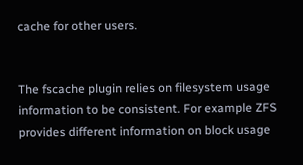cache for other users.


The fscache plugin relies on filesystem usage information to be consistent. For example ZFS provides different information on block usage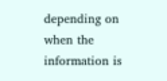depending on when the information is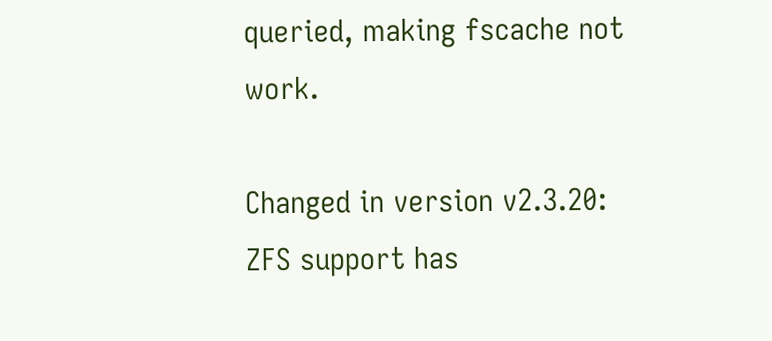queried, making fscache not work.

Changed in version v2.3.20: ZFS support has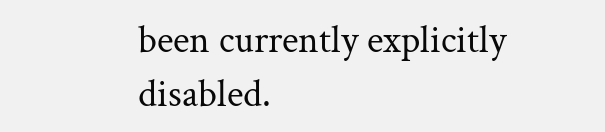been currently explicitly disabled.